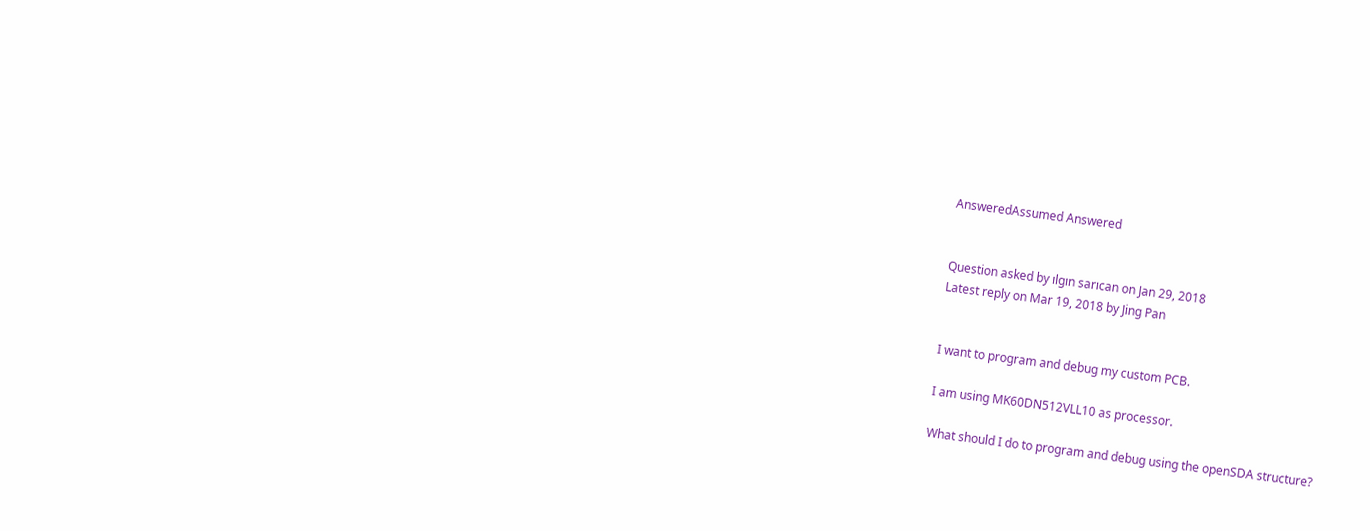AnsweredAssumed Answered


Question asked by ılgın sarıcan on Jan 29, 2018
Latest reply on Mar 19, 2018 by Jing Pan


I want to program and debug my custom PCB.

I am using MK60DN512VLL10 as processor.

What should I do to program and debug using the openSDA structure?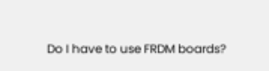Do I have to use FRDM boards?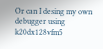Or can I desing my own debugger using k20dx128vfm5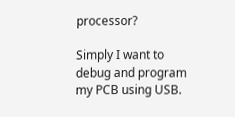processor?

Simply I want to debug and program my PCB using USB.